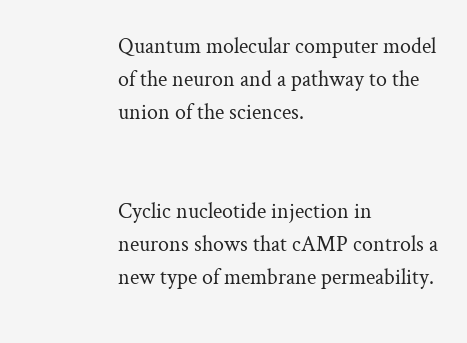Quantum molecular computer model of the neuron and a pathway to the union of the sciences.


Cyclic nucleotide injection in neurons shows that cAMP controls a new type of membrane permeability.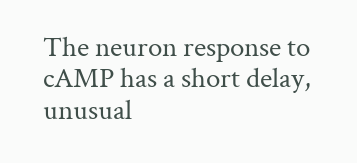The neuron response to cAMP has a short delay, unusual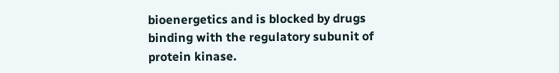bioenergetics and is blocked by drugs binding with the regulatory subunit of protein kinase.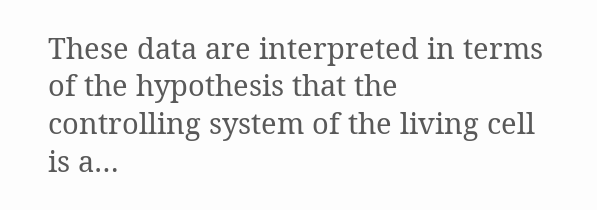These data are interpreted in terms of the hypothesis that the controlling system of the living cell is a…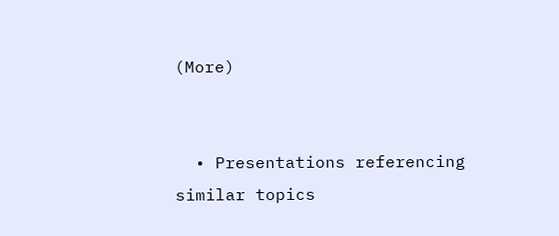(More)


  • Presentations referencing similar topics